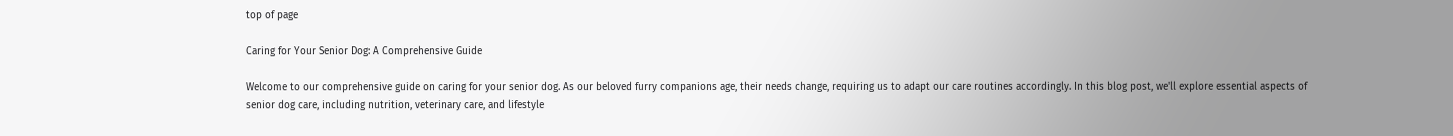top of page

Caring for Your Senior Dog: A Comprehensive Guide

Welcome to our comprehensive guide on caring for your senior dog. As our beloved furry companions age, their needs change, requiring us to adapt our care routines accordingly. In this blog post, we'll explore essential aspects of senior dog care, including nutrition, veterinary care, and lifestyle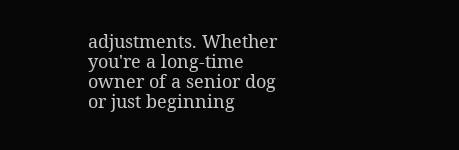adjustments. Whether you're a long-time owner of a senior dog or just beginning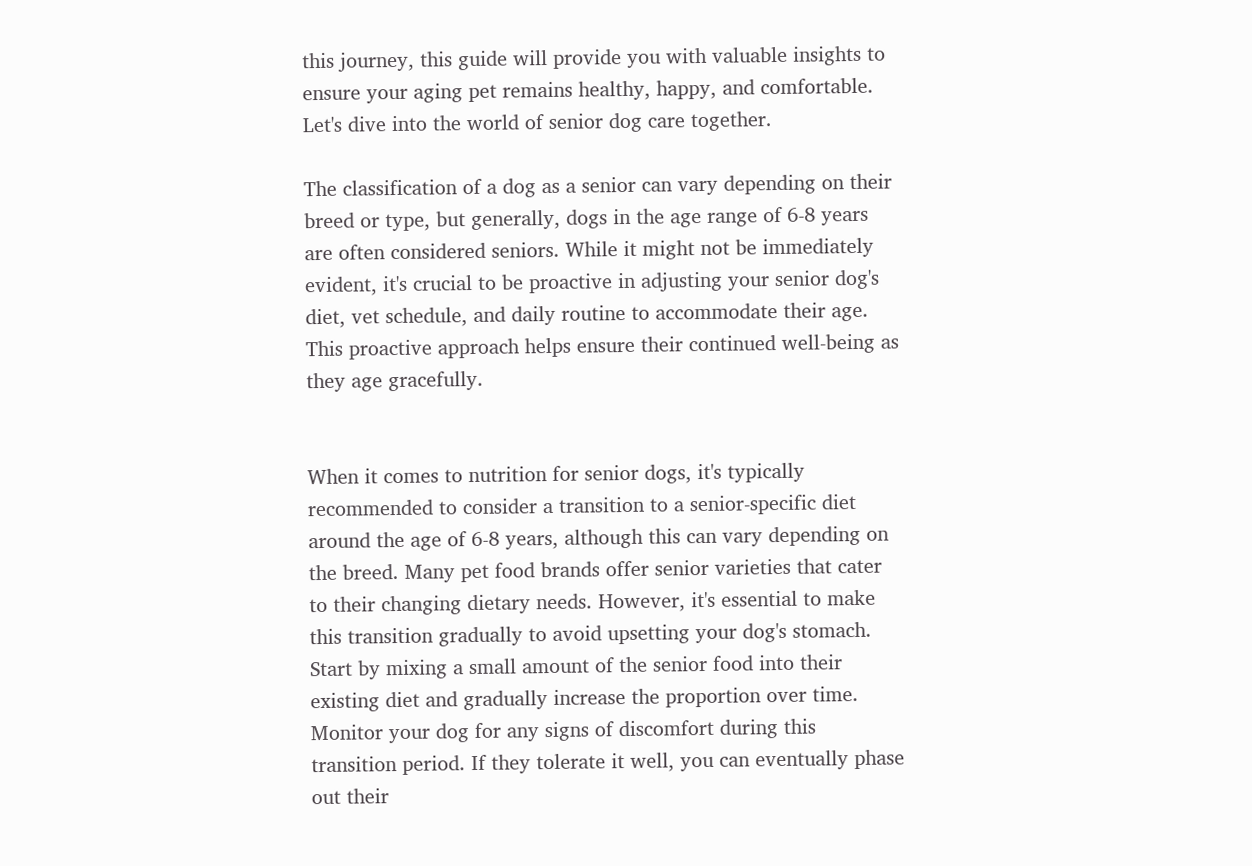this journey, this guide will provide you with valuable insights to ensure your aging pet remains healthy, happy, and comfortable. Let's dive into the world of senior dog care together.

The classification of a dog as a senior can vary depending on their breed or type, but generally, dogs in the age range of 6-8 years are often considered seniors. While it might not be immediately evident, it's crucial to be proactive in adjusting your senior dog's diet, vet schedule, and daily routine to accommodate their age. This proactive approach helps ensure their continued well-being as they age gracefully.


When it comes to nutrition for senior dogs, it's typically recommended to consider a transition to a senior-specific diet around the age of 6-8 years, although this can vary depending on the breed. Many pet food brands offer senior varieties that cater to their changing dietary needs. However, it's essential to make this transition gradually to avoid upsetting your dog's stomach. Start by mixing a small amount of the senior food into their existing diet and gradually increase the proportion over time. Monitor your dog for any signs of discomfort during this transition period. If they tolerate it well, you can eventually phase out their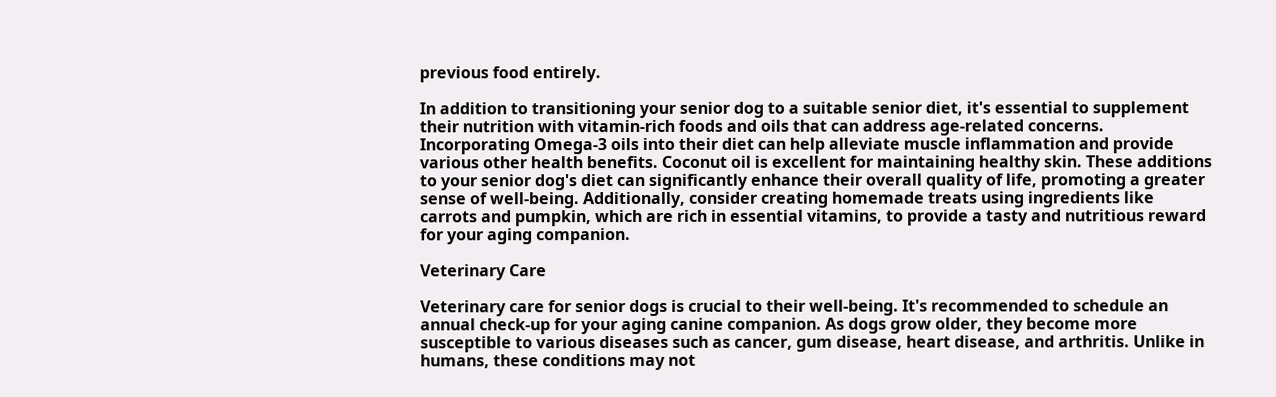previous food entirely.

In addition to transitioning your senior dog to a suitable senior diet, it's essential to supplement their nutrition with vitamin-rich foods and oils that can address age-related concerns. Incorporating Omega-3 oils into their diet can help alleviate muscle inflammation and provide various other health benefits. Coconut oil is excellent for maintaining healthy skin. These additions to your senior dog's diet can significantly enhance their overall quality of life, promoting a greater sense of well-being. Additionally, consider creating homemade treats using ingredients like carrots and pumpkin, which are rich in essential vitamins, to provide a tasty and nutritious reward for your aging companion.

Veterinary Care

Veterinary care for senior dogs is crucial to their well-being. It's recommended to schedule an annual check-up for your aging canine companion. As dogs grow older, they become more susceptible to various diseases such as cancer, gum disease, heart disease, and arthritis. Unlike in humans, these conditions may not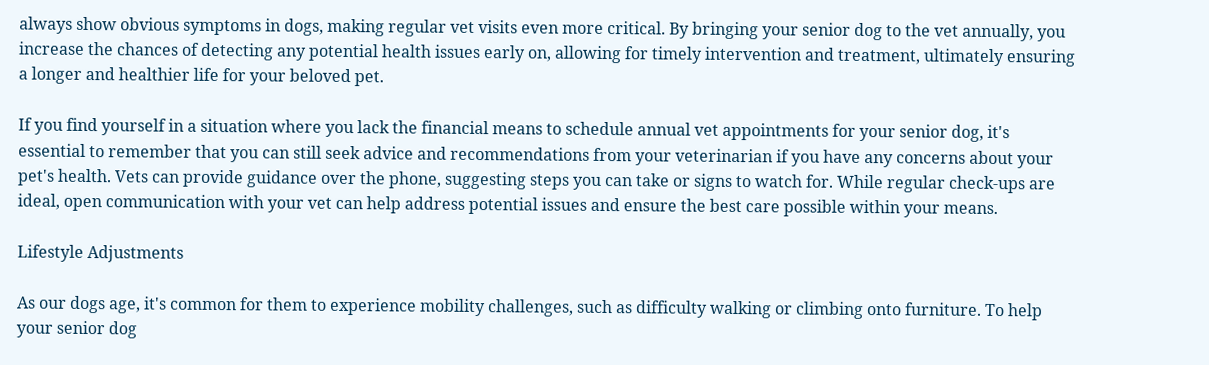always show obvious symptoms in dogs, making regular vet visits even more critical. By bringing your senior dog to the vet annually, you increase the chances of detecting any potential health issues early on, allowing for timely intervention and treatment, ultimately ensuring a longer and healthier life for your beloved pet.

If you find yourself in a situation where you lack the financial means to schedule annual vet appointments for your senior dog, it's essential to remember that you can still seek advice and recommendations from your veterinarian if you have any concerns about your pet's health. Vets can provide guidance over the phone, suggesting steps you can take or signs to watch for. While regular check-ups are ideal, open communication with your vet can help address potential issues and ensure the best care possible within your means.

Lifestyle Adjustments

As our dogs age, it's common for them to experience mobility challenges, such as difficulty walking or climbing onto furniture. To help your senior dog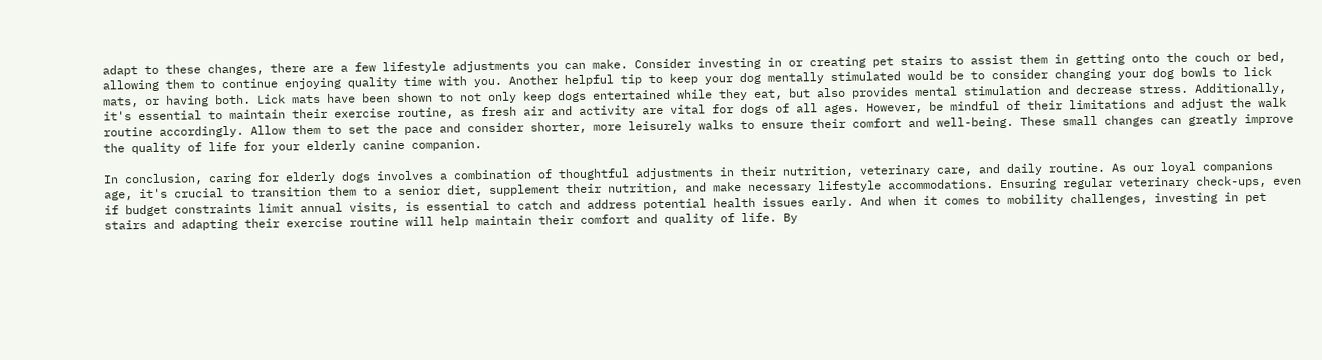adapt to these changes, there are a few lifestyle adjustments you can make. Consider investing in or creating pet stairs to assist them in getting onto the couch or bed, allowing them to continue enjoying quality time with you. Another helpful tip to keep your dog mentally stimulated would be to consider changing your dog bowls to lick mats, or having both. Lick mats have been shown to not only keep dogs entertained while they eat, but also provides mental stimulation and decrease stress. Additionally, it's essential to maintain their exercise routine, as fresh air and activity are vital for dogs of all ages. However, be mindful of their limitations and adjust the walk routine accordingly. Allow them to set the pace and consider shorter, more leisurely walks to ensure their comfort and well-being. These small changes can greatly improve the quality of life for your elderly canine companion.

In conclusion, caring for elderly dogs involves a combination of thoughtful adjustments in their nutrition, veterinary care, and daily routine. As our loyal companions age, it's crucial to transition them to a senior diet, supplement their nutrition, and make necessary lifestyle accommodations. Ensuring regular veterinary check-ups, even if budget constraints limit annual visits, is essential to catch and address potential health issues early. And when it comes to mobility challenges, investing in pet stairs and adapting their exercise routine will help maintain their comfort and quality of life. By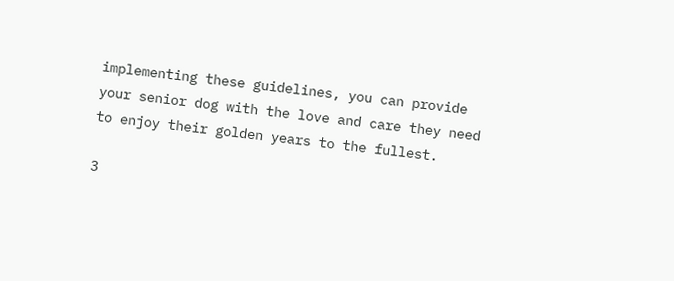implementing these guidelines, you can provide your senior dog with the love and care they need to enjoy their golden years to the fullest.

3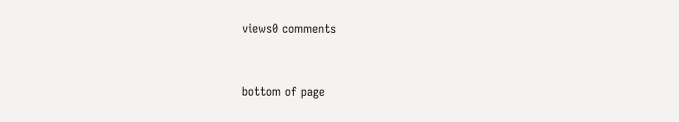views0 comments


bottom of page